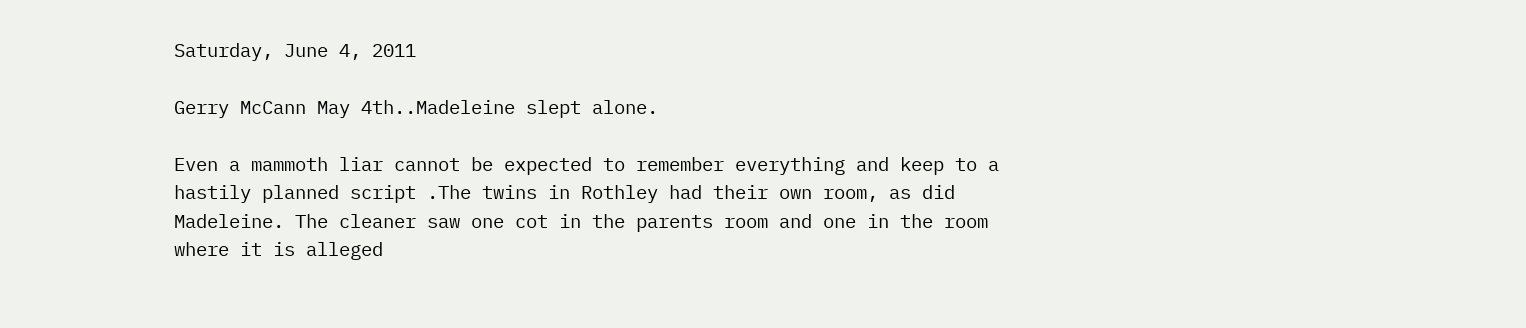Saturday, June 4, 2011

Gerry McCann May 4th..Madeleine slept alone.

Even a mammoth liar cannot be expected to remember everything and keep to a hastily planned script .The twins in Rothley had their own room, as did Madeleine. The cleaner saw one cot in the parents room and one in the room where it is alleged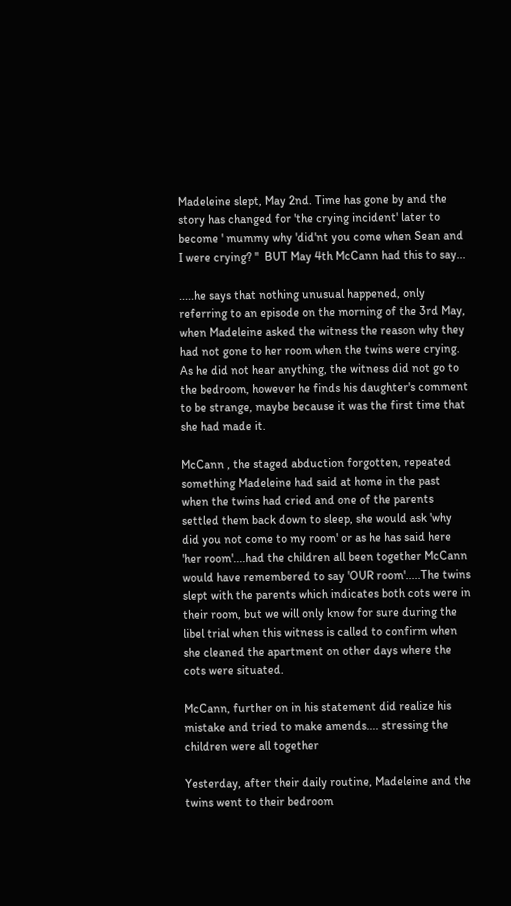Madeleine slept, May 2nd. Time has gone by and the story has changed for 'the crying incident' later to become ' mummy why 'did'nt you come when Sean and I were crying? ''  BUT May 4th McCann had this to say...

.....he says that nothing unusual happened, only referring to an episode on the morning of the 3rd May, when Madeleine asked the witness the reason why they had not gone to her room when the twins were crying. As he did not hear anything, the witness did not go to the bedroom, however he finds his daughter's comment to be strange, maybe because it was the first time that she had made it.

McCann , the staged abduction forgotten, repeated something Madeleine had said at home in the past when the twins had cried and one of the parents settled them back down to sleep, she would ask 'why did you not come to my room' or as he has said here 'her room'....had the children all been together McCann would have remembered to say 'OUR room'.....The twins slept with the parents which indicates both cots were in their room, but we will only know for sure during the libel trial when this witness is called to confirm when she cleaned the apartment on other days where the cots were situated.

McCann, further on in his statement did realize his mistake and tried to make amends.... stressing the children were all together

Yesterday, after their daily routine, Madeleine and the twins went to their bedroom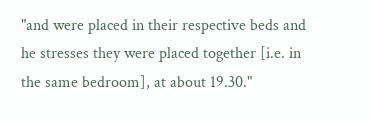"and were placed in their respective beds and he stresses they were placed together [i.e. in the same bedroom], at about 19.30."